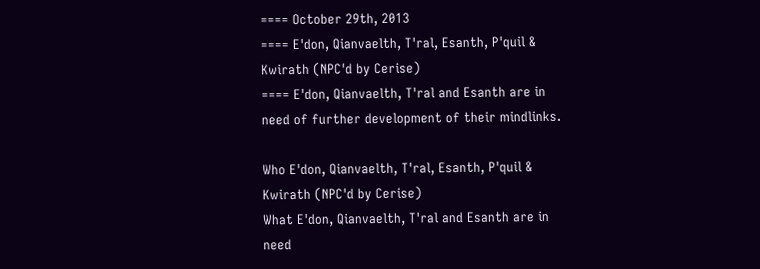==== October 29th, 2013
==== E'don, Qianvaelth, T'ral, Esanth, P'quil & Kwirath (NPC'd by Cerise)
==== E'don, Qianvaelth, T'ral and Esanth are in need of further development of their mindlinks.

Who E'don, Qianvaelth, T'ral, Esanth, P'quil & Kwirath (NPC'd by Cerise)
What E'don, Qianvaelth, T'ral and Esanth are in need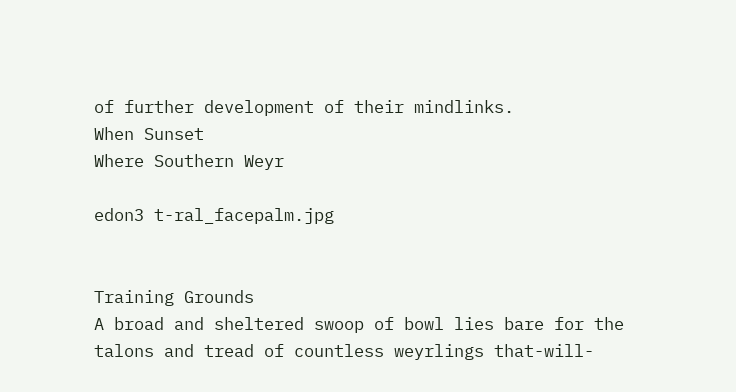of further development of their mindlinks.
When Sunset
Where Southern Weyr

edon3 t-ral_facepalm.jpg


Training Grounds
A broad and sheltered swoop of bowl lies bare for the talons and tread of countless weyrlings that-will-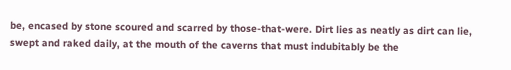be, encased by stone scoured and scarred by those-that-were. Dirt lies as neatly as dirt can lie, swept and raked daily, at the mouth of the caverns that must indubitably be the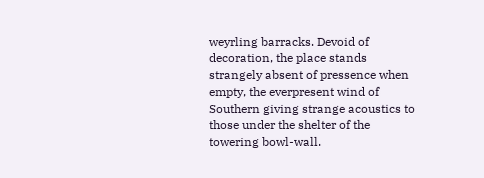weyrling barracks. Devoid of decoration, the place stands strangely absent of pressence when empty, the everpresent wind of Southern giving strange acoustics to those under the shelter of the towering bowl-wall.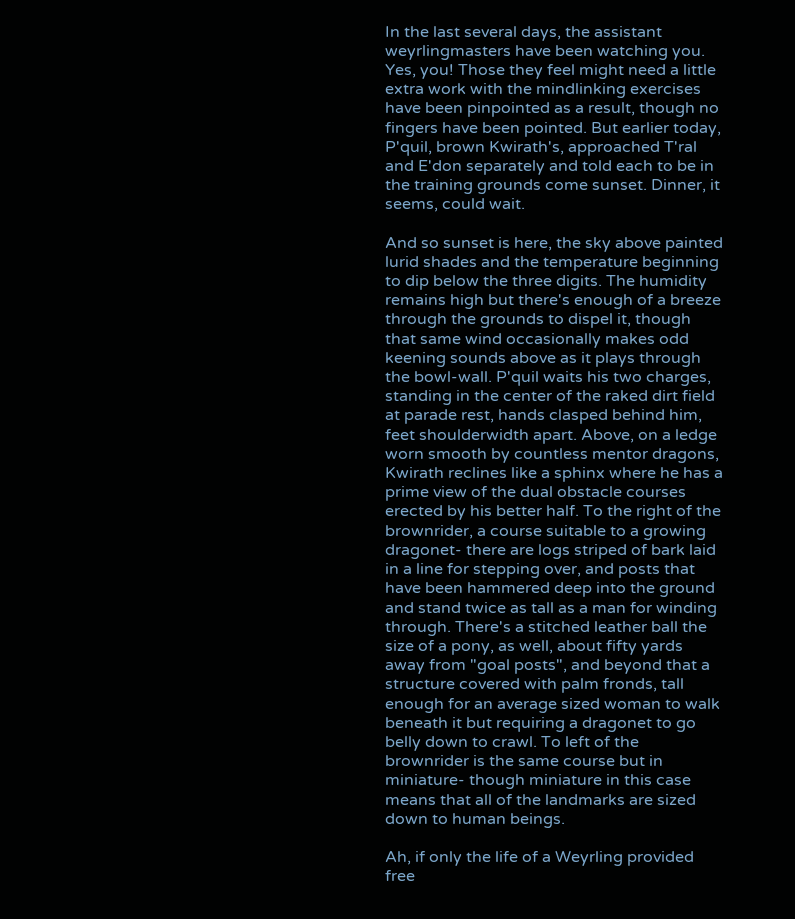In the last several days, the assistant weyrlingmasters have been watching you. Yes, you! Those they feel might need a little extra work with the mindlinking exercises have been pinpointed as a result, though no fingers have been pointed. But earlier today, P'quil, brown Kwirath's, approached T'ral and E'don separately and told each to be in the training grounds come sunset. Dinner, it seems, could wait.

And so sunset is here, the sky above painted lurid shades and the temperature beginning to dip below the three digits. The humidity remains high but there's enough of a breeze through the grounds to dispel it, though that same wind occasionally makes odd keening sounds above as it plays through the bowl-wall. P'quil waits his two charges, standing in the center of the raked dirt field at parade rest, hands clasped behind him, feet shoulderwidth apart. Above, on a ledge worn smooth by countless mentor dragons, Kwirath reclines like a sphinx where he has a prime view of the dual obstacle courses erected by his better half. To the right of the brownrider, a course suitable to a growing dragonet- there are logs striped of bark laid in a line for stepping over, and posts that have been hammered deep into the ground and stand twice as tall as a man for winding through. There's a stitched leather ball the size of a pony, as well, about fifty yards away from "goal posts", and beyond that a structure covered with palm fronds, tall enough for an average sized woman to walk beneath it but requiring a dragonet to go belly down to crawl. To left of the brownrider is the same course but in miniature- though miniature in this case means that all of the landmarks are sized down to human beings.

Ah, if only the life of a Weyrling provided free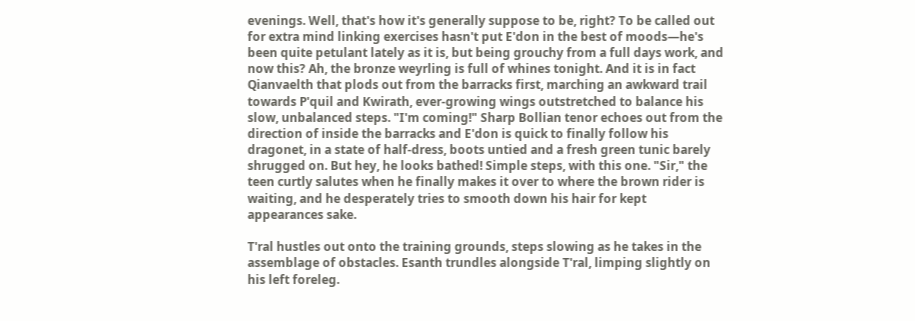evenings. Well, that's how it's generally suppose to be, right? To be called out for extra mind linking exercises hasn't put E'don in the best of moods—he's been quite petulant lately as it is, but being grouchy from a full days work, and now this? Ah, the bronze weyrling is full of whines tonight. And it is in fact Qianvaelth that plods out from the barracks first, marching an awkward trail towards P'quil and Kwirath, ever-growing wings outstretched to balance his slow, unbalanced steps. "I'm coming!" Sharp Bollian tenor echoes out from the direction of inside the barracks and E'don is quick to finally follow his dragonet, in a state of half-dress, boots untied and a fresh green tunic barely shrugged on. But hey, he looks bathed! Simple steps, with this one. "Sir," the teen curtly salutes when he finally makes it over to where the brown rider is waiting, and he desperately tries to smooth down his hair for kept appearances sake.

T'ral hustles out onto the training grounds, steps slowing as he takes in the assemblage of obstacles. Esanth trundles alongside T'ral, limping slightly on his left foreleg.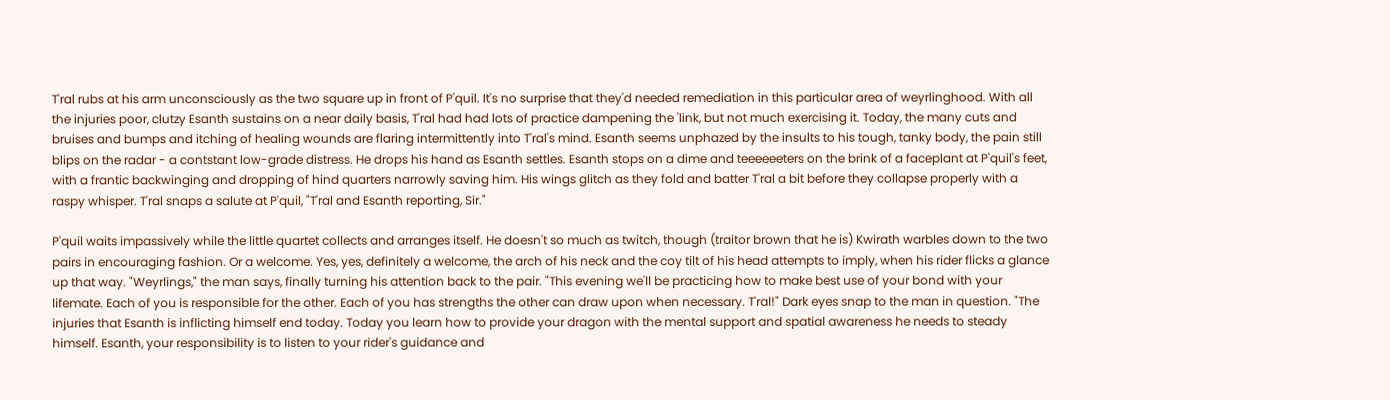T'ral rubs at his arm unconsciously as the two square up in front of P'quil. It's no surprise that they'd needed remediation in this particular area of weyrlinghood. With all the injuries poor, clutzy Esanth sustains on a near daily basis, T'ral had had lots of practice dampening the 'link, but not much exercising it. Today, the many cuts and bruises and bumps and itching of healing wounds are flaring intermittently into T'ral's mind. Esanth seems unphazed by the insults to his tough, tanky body, the pain still blips on the radar - a contstant low-grade distress. He drops his hand as Esanth settles. Esanth stops on a dime and teeeeeeters on the brink of a faceplant at P'quil's feet, with a frantic backwinging and dropping of hind quarters narrowly saving him. His wings glitch as they fold and batter T'ral a bit before they collapse properly with a raspy whisper. T'ral snaps a salute at P'quil, "T'ral and Esanth reporting, Sir."

P'quil waits impassively while the little quartet collects and arranges itself. He doesn't so much as twitch, though (traitor brown that he is) Kwirath warbles down to the two pairs in encouraging fashion. Or a welcome. Yes, yes, definitely a welcome, the arch of his neck and the coy tilt of his head attempts to imply, when his rider flicks a glance up that way. "Weyrlings," the man says, finally turning his attention back to the pair. "This evening we'll be practicing how to make best use of your bond with your lifemate. Each of you is responsible for the other. Each of you has strengths the other can draw upon when necessary. T'ral!" Dark eyes snap to the man in question. "The injuries that Esanth is inflicting himself end today. Today you learn how to provide your dragon with the mental support and spatial awareness he needs to steady himself. Esanth, your responsibility is to listen to your rider's guidance and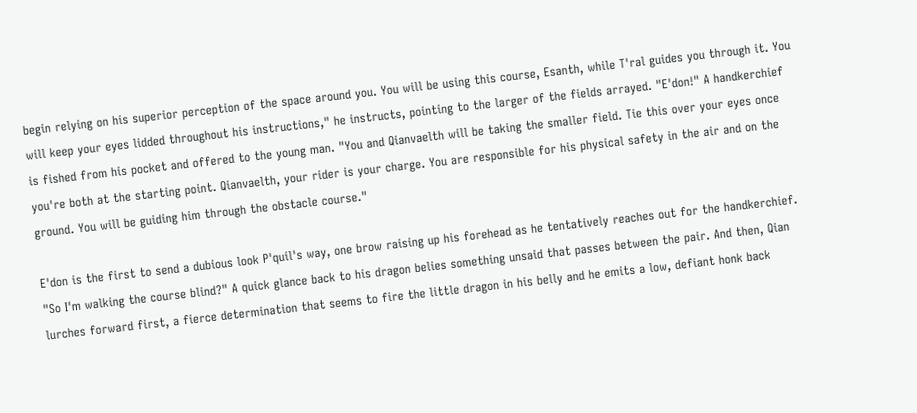begin relying on his superior perception of the space around you. You will be using this course, Esanth, while T'ral guides you through it. You will keep your eyes lidded throughout his instructions," he instructs, pointing to the larger of the fields arrayed. "E'don!" A handkerchief is fished from his pocket and offered to the young man. "You and Qianvaelth will be taking the smaller field. Tie this over your eyes once you're both at the starting point. Qianvaelth, your rider is your charge. You are responsible for his physical safety in the air and on the ground. You will be guiding him through the obstacle course."

E'don is the first to send a dubious look P'quil's way, one brow raising up his forehead as he tentatively reaches out for the handkerchief. "So I'm walking the course blind?" A quick glance back to his dragon belies something unsaid that passes between the pair. And then, Qian lurches forward first, a fierce determination that seems to fire the little dragon in his belly and he emits a low, defiant honk back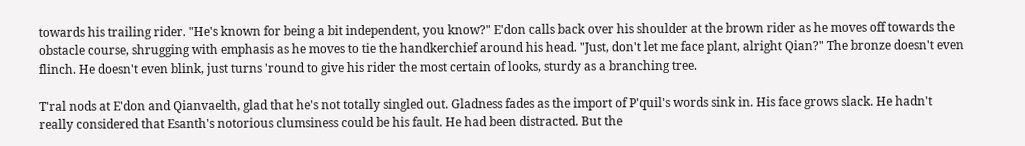towards his trailing rider. "He's known for being a bit independent, you know?" E'don calls back over his shoulder at the brown rider as he moves off towards the obstacle course, shrugging with emphasis as he moves to tie the handkerchief around his head. "Just, don't let me face plant, alright Qian?" The bronze doesn't even flinch. He doesn't even blink, just turns 'round to give his rider the most certain of looks, sturdy as a branching tree.

T'ral nods at E'don and Qianvaelth, glad that he's not totally singled out. Gladness fades as the import of P'quil's words sink in. His face grows slack. He hadn't really considered that Esanth's notorious clumsiness could be his fault. He had been distracted. But the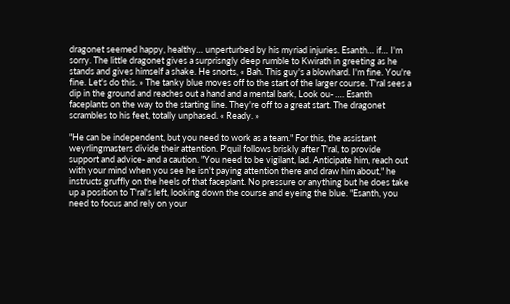dragonet seemed happy, healthy… unperturbed by his myriad injuries. Esanth… if… I'm sorry. The little dragonet gives a surprisngly deep rumble to Kwirath in greeting as he stands and gives himself a shake. He snorts, « Bah. This guy's a blowhard. I'm fine. You're fine. Let's do this. » The tanky blue moves off to the start of the larger course. T'ral sees a dip in the ground and reaches out a hand and a mental bark, Look ou- …. Esanth faceplants on the way to the starting line. They're off to a great start. The dragonet scrambles to his feet, totally unphased. « Ready. »

"He can be independent, but you need to work as a team." For this, the assistant weyrlingmasters divide their attention. P'quil follows briskly after T'ral, to provide support and advice- and a caution. "You need to be vigilant, lad. Anticipate him, reach out with your mind when you see he isn't paying attention there and draw him about," he instructs gruffly on the heels of that faceplant. No pressure or anything but he does take up a position to T'ral's left, looking down the course and eyeing the blue. "Esanth, you need to focus and rely on your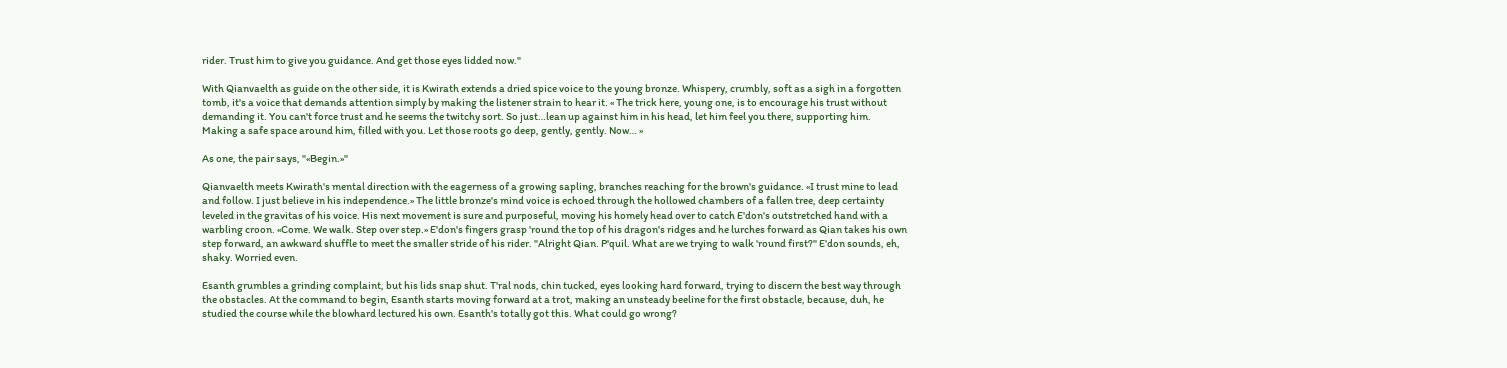rider. Trust him to give you guidance. And get those eyes lidded now."

With Qianvaelth as guide on the other side, it is Kwirath extends a dried spice voice to the young bronze. Whispery, crumbly, soft as a sigh in a forgotten tomb, it's a voice that demands attention simply by making the listener strain to hear it. « The trick here, young one, is to encourage his trust without demanding it. You can't force trust and he seems the twitchy sort. So just…lean up against him in his head, let him feel you there, supporting him. Making a safe space around him, filled with you. Let those roots go deep, gently, gently. Now… »

As one, the pair says, "«Begin.»"

Qianvaelth meets Kwirath's mental direction with the eagerness of a growing sapling, branches reaching for the brown's guidance. «I trust mine to lead and follow. I just believe in his independence.» The little bronze's mind voice is echoed through the hollowed chambers of a fallen tree, deep certainty leveled in the gravitas of his voice. His next movement is sure and purposeful, moving his homely head over to catch E'don's outstretched hand with a warbling croon. «Come. We walk. Step over step.» E'don's fingers grasp 'round the top of his dragon's ridges and he lurches forward as Qian takes his own step forward, an awkward shuffle to meet the smaller stride of his rider. "Alright Qian. P'quil. What are we trying to walk 'round first?" E'don sounds, eh, shaky. Worried even.

Esanth grumbles a grinding complaint, but his lids snap shut. T'ral nods, chin tucked, eyes looking hard forward, trying to discern the best way through the obstacles. At the command to begin, Esanth starts moving forward at a trot, making an unsteady beeline for the first obstacle, because, duh, he studied the course while the blowhard lectured his own. Esanth's totally got this. What could go wrong?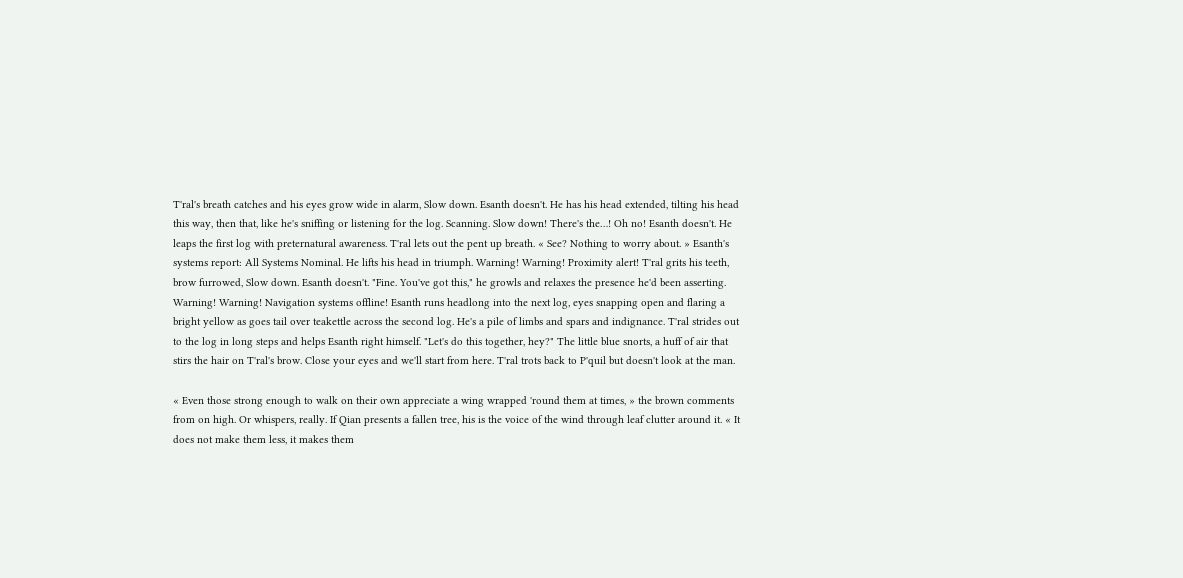T'ral's breath catches and his eyes grow wide in alarm, Slow down. Esanth doesn't. He has his head extended, tilting his head this way, then that, like he's sniffing or listening for the log. Scanning. Slow down! There's the…! Oh no! Esanth doesn't. He leaps the first log with preternatural awareness. T'ral lets out the pent up breath. « See? Nothing to worry about. » Esanth's systems report: All Systems Nominal. He lifts his head in triumph. Warning! Warning! Proximity alert! T'ral grits his teeth, brow furrowed, Slow down. Esanth doesn't. "Fine. You've got this," he growls and relaxes the presence he'd been asserting. Warning! Warning! Navigation systems offline! Esanth runs headlong into the next log, eyes snapping open and flaring a bright yellow as goes tail over teakettle across the second log. He's a pile of limbs and spars and indignance. T'ral strides out to the log in long steps and helps Esanth right himself. "Let's do this together, hey?" The little blue snorts, a huff of air that stirs the hair on T'ral's brow. Close your eyes and we'll start from here. T'ral trots back to P'quil but doesn't look at the man.

« Even those strong enough to walk on their own appreciate a wing wrapped 'round them at times, » the brown comments from on high. Or whispers, really. If Qian presents a fallen tree, his is the voice of the wind through leaf clutter around it. « It does not make them less, it makes them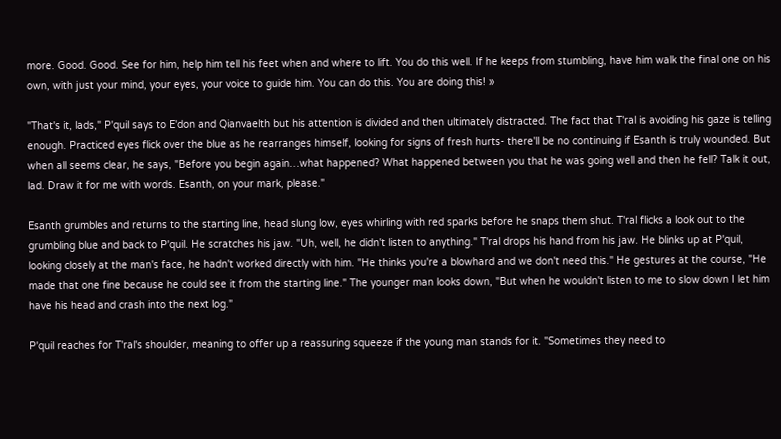more. Good. Good. See for him, help him tell his feet when and where to lift. You do this well. If he keeps from stumbling, have him walk the final one on his own, with just your mind, your eyes, your voice to guide him. You can do this. You are doing this! »

"That's it, lads," P'quil says to E'don and Qianvaelth but his attention is divided and then ultimately distracted. The fact that T'ral is avoiding his gaze is telling enough. Practiced eyes flick over the blue as he rearranges himself, looking for signs of fresh hurts- there'll be no continuing if Esanth is truly wounded. But when all seems clear, he says, "Before you begin again…what happened? What happened between you that he was going well and then he fell? Talk it out, lad. Draw it for me with words. Esanth, on your mark, please."

Esanth grumbles and returns to the starting line, head slung low, eyes whirling with red sparks before he snaps them shut. T'ral flicks a look out to the grumbling blue and back to P'quil. He scratches his jaw. "Uh, well, he didn't listen to anything." T'ral drops his hand from his jaw. He blinks up at P'quil, looking closely at the man's face, he hadn't worked directly with him. "He thinks you're a blowhard and we don't need this." He gestures at the course, "He made that one fine because he could see it from the starting line." The younger man looks down, "But when he wouldn't listen to me to slow down I let him have his head and crash into the next log."

P'quil reaches for T'ral's shoulder, meaning to offer up a reassuring squeeze if the young man stands for it. "Sometimes they need to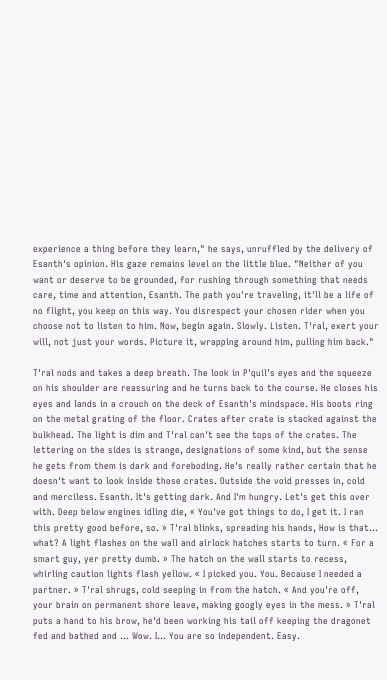experience a thing before they learn," he says, unruffled by the delivery of Esanth's opinion. His gaze remains level on the little blue. "Neither of you want or deserve to be grounded, for rushing through something that needs care, time and attention, Esanth. The path you're traveling, it'll be a life of no flight, you keep on this way. You disrespect your chosen rider when you choose not to listen to him. Now, begin again. Slowly. Listen. T'ral, exert your will, not just your words. Picture it, wrapping around him, pulling him back."

T'ral nods and takes a deep breath. The look in P'quil's eyes and the squeeze on his shoulder are reassuring and he turns back to the course. He closes his eyes and lands in a crouch on the deck of Esanth's mindspace. His boots ring on the metal grating of the floor. Crates after crate is stacked against the bulkhead. The light is dim and T'ral can't see the tops of the crates. The lettering on the sides is strange, designations of some kind, but the sense he gets from them is dark and foreboding. He's really rather certain that he doesn't want to look inside those crates. Outside the void presses in, cold and merciless. Esanth. It's getting dark. And I'm hungry. Let's get this over with. Deep below engines idling die, « You've got things to do, I get it. I ran this pretty good before, so. » T'ral blinks, spreading his hands, How is that… what? A light flashes on the wall and airlock hatches starts to turn. « For a smart guy, yer pretty dumb. » The hatch on the wall starts to recess, whirling caution lights flash yellow. « I picked you. You. Because I needed a partner. » T'ral shrugs, cold seeping in from the hatch. « And you're off, your brain on permanent shore leave, making googly eyes in the mess. » T'ral puts a hand to his brow, he'd been working his tail off keeping the dragonet fed and bathed and … Wow. I… You are so independent. Easy.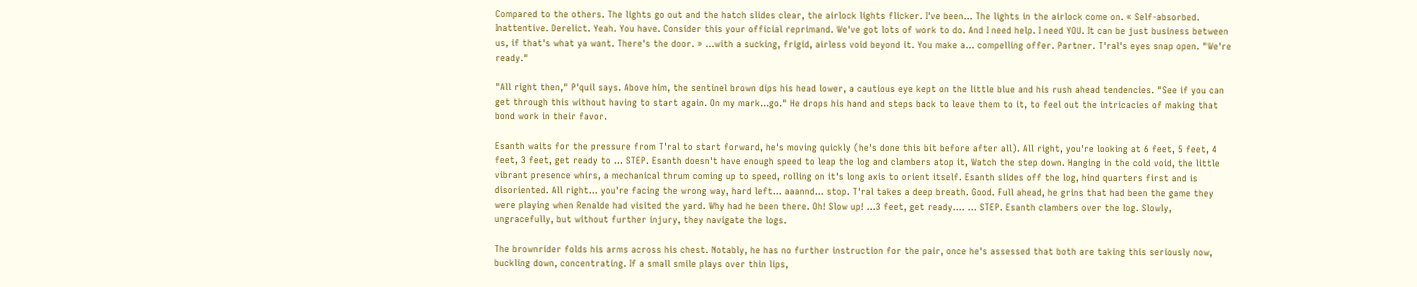Compared to the others. The lights go out and the hatch slides clear, the airlock lights flicker. I've been… The lights in the airlock come on. « Self-absorbed. Inattentive. Derelict. Yeah. You have. Consider this your official reprimand. We've got lots of work to do. And I need help. I need YOU. It can be just business between us, if that's what ya want. There's the door. » …with a sucking, frigid, airless void beyond it. You make a… compelling offer. Partner. T'ral's eyes snap open. "We're ready."

"All right then," P'quil says. Above him, the sentinel brown dips his head lower, a cautious eye kept on the little blue and his rush ahead tendencies. "See if you can get through this without having to start again. On my mark…go." He drops his hand and steps back to leave them to it, to feel out the intricacies of making that bond work in their favor.

Esanth waits for the pressure from T'ral to start forward, he's moving quickly (he's done this bit before after all). All right, you're looking at 6 feet, 5 feet, 4 feet, 3 feet, get ready to … STEP. Esanth doesn't have enough speed to leap the log and clambers atop it, Watch the step down. Hanging in the cold void, the little vibrant presence whirs, a mechanical thrum coming up to speed, rolling on it's long axis to orient itself. Esanth slides off the log, hind quarters first and is disoriented. All right… you're facing the wrong way, hard left… aaannd… stop. T'ral takes a deep breath. Good. Full ahead, he grins that had been the game they were playing when Renalde had visited the yard. Why had he been there. Oh! Slow up! …3 feet, get ready…. … STEP. Esanth clambers over the log. Slowly, ungracefully, but without further injury, they navigate the logs.

The brownrider folds his arms across his chest. Notably, he has no further instruction for the pair, once he's assessed that both are taking this seriously now, buckling down, concentrating. If a small smile plays over thin lips,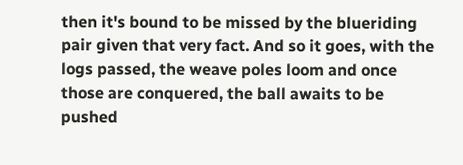then it's bound to be missed by the blueriding pair given that very fact. And so it goes, with the logs passed, the weave poles loom and once those are conquered, the ball awaits to be pushed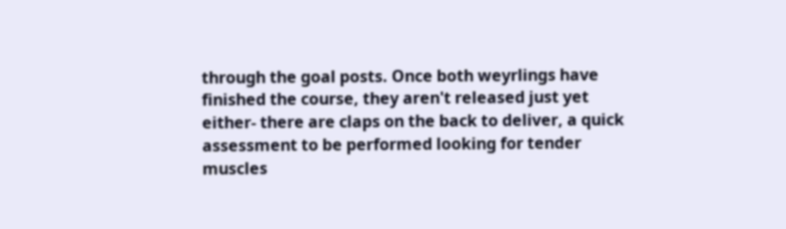through the goal posts. Once both weyrlings have finished the course, they aren't released just yet either- there are claps on the back to deliver, a quick assessment to be performed looking for tender muscles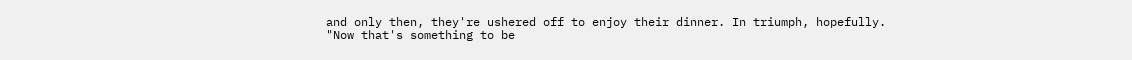and only then, they're ushered off to enjoy their dinner. In triumph, hopefully. "Now that's something to be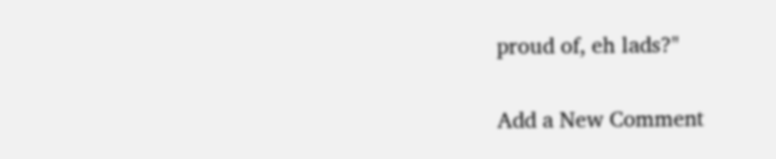proud of, eh lads?"

Add a New Comment